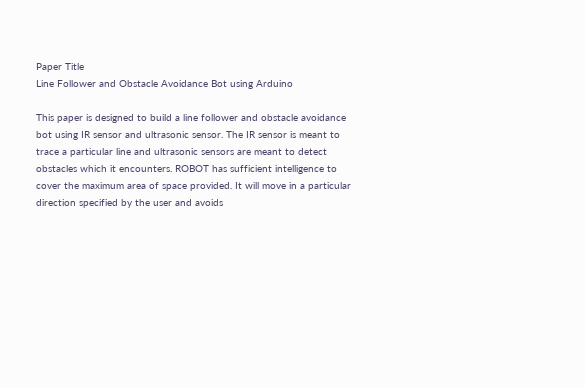Paper Title
Line Follower and Obstacle Avoidance Bot using Arduino

This paper is designed to build a line follower and obstacle avoidance bot using IR sensor and ultrasonic sensor. The IR sensor is meant to trace a particular line and ultrasonic sensors are meant to detect obstacles which it encounters. ROBOT has sufficient intelligence to cover the maximum area of space provided. It will move in a particular direction specified by the user and avoids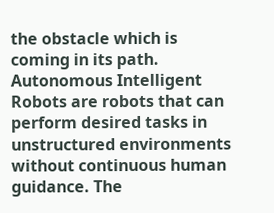the obstacle which is coming in its path. Autonomous Intelligent Robots are robots that can perform desired tasks in unstructured environments without continuous human guidance. The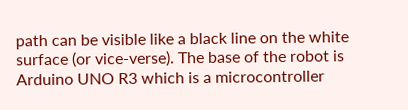path can be visible like a black line on the white surface (or vice-verse). The base of the robot is Arduino UNO R3 which is a microcontroller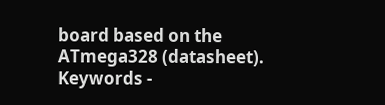board based on the ATmega328 (datasheet). Keywords -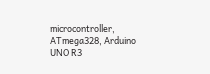microcontroller, ATmega328, Arduino UNO R3